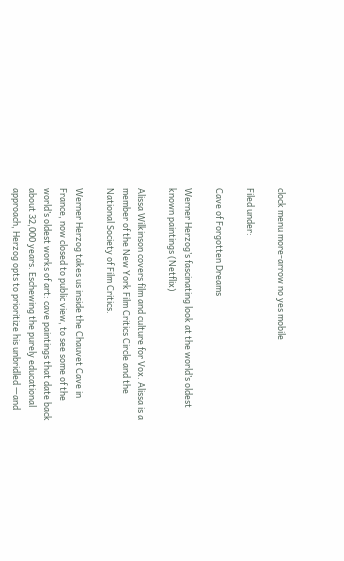clock menu more-arrow no yes mobile

Filed under:

Cave of Forgotten Dreams

Werner Herzog’s fascinating look at the world’s oldest known paintings (Netflix)

Alissa Wilkinson covers film and culture for Vox. Alissa is a member of the New York Film Critics Circle and the National Society of Film Critics.

Werner Herzog takes us inside the Chauvet Cave in France, now closed to public view, to see some of the world’s oldest works of art: cave paintings that date back about 32,000 years. Eschewing the purely educational approach, Herzog opts to prioritize his unbridled —and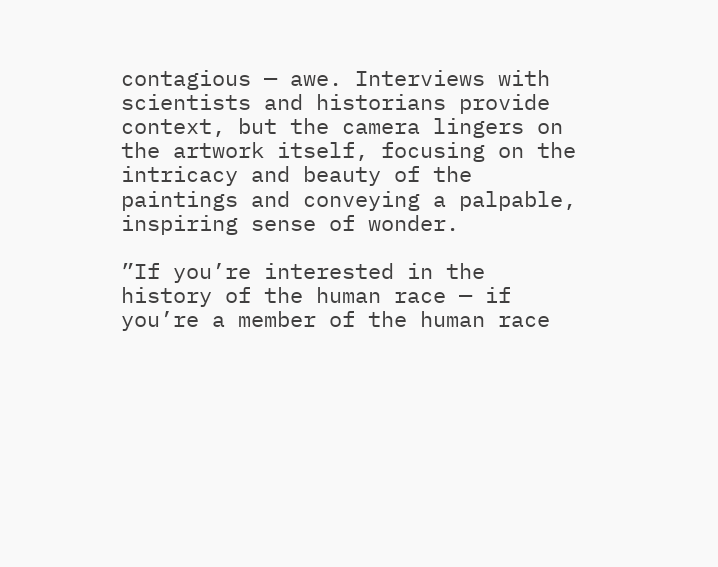contagious — awe. Interviews with scientists and historians provide context, but the camera lingers on the artwork itself, focusing on the intricacy and beauty of the paintings and conveying a palpable, inspiring sense of wonder.

”If you’re interested in the history of the human race — if you’re a member of the human race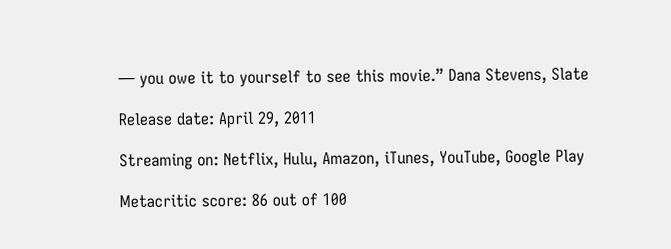— you owe it to yourself to see this movie.” Dana Stevens, Slate

Release date: April 29, 2011

Streaming on: Netflix, Hulu, Amazon, iTunes, YouTube, Google Play

Metacritic score: 86 out of 100